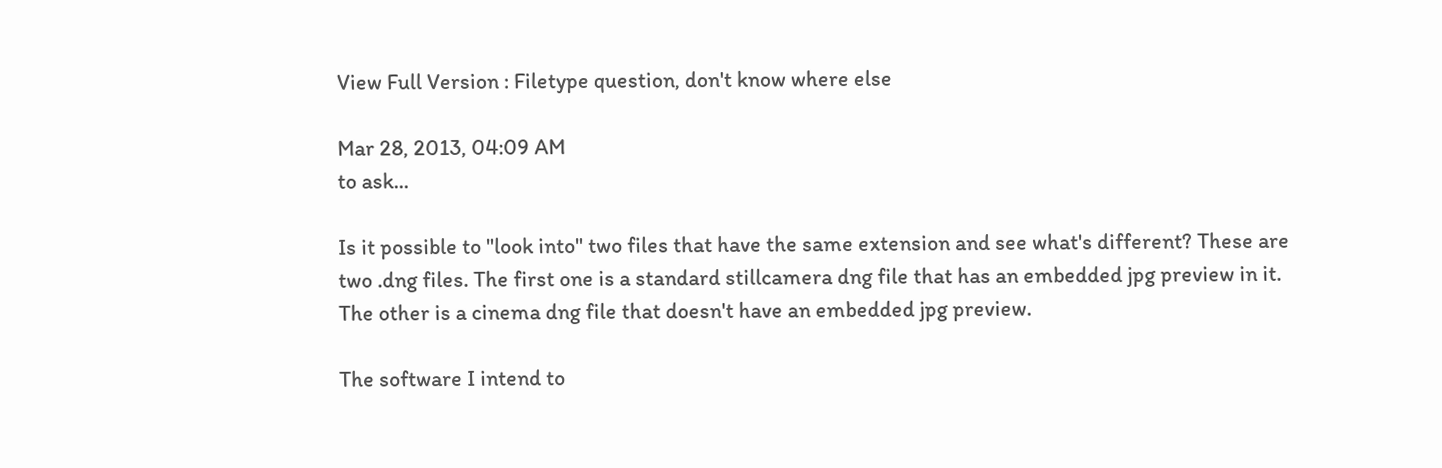View Full Version : Filetype question, don't know where else

Mar 28, 2013, 04:09 AM
to ask...

Is it possible to "look into" two files that have the same extension and see what's different? These are two .dng files. The first one is a standard stillcamera dng file that has an embedded jpg preview in it. The other is a cinema dng file that doesn't have an embedded jpg preview.

The software I intend to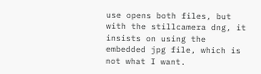use opens both files, but with the stillcamera dng, it insists on using the embedded jpg file, which is not what I want.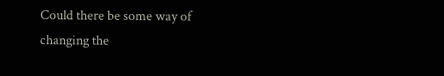Could there be some way of changing the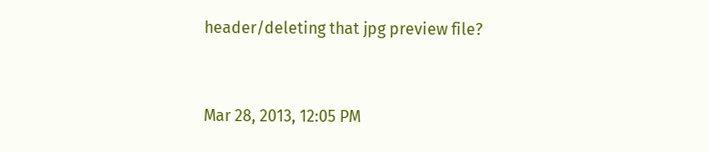header/deleting that jpg preview file?


Mar 28, 2013, 12:05 PM